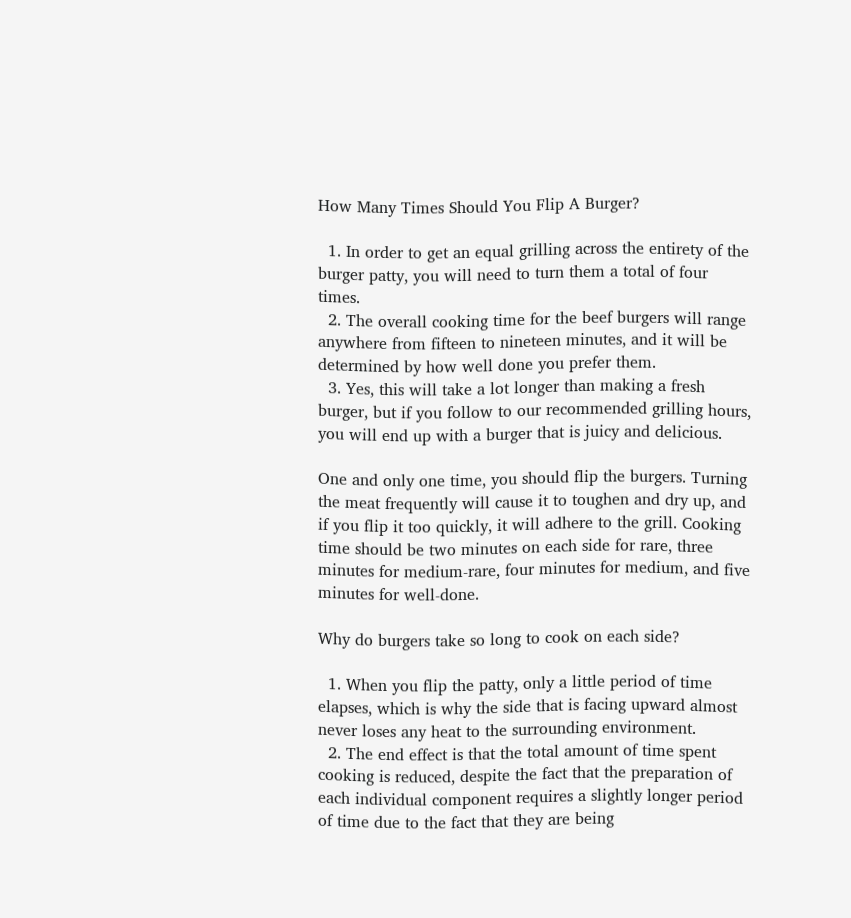How Many Times Should You Flip A Burger?

  1. In order to get an equal grilling across the entirety of the burger patty, you will need to turn them a total of four times.
  2. The overall cooking time for the beef burgers will range anywhere from fifteen to nineteen minutes, and it will be determined by how well done you prefer them.
  3. Yes, this will take a lot longer than making a fresh burger, but if you follow to our recommended grilling hours, you will end up with a burger that is juicy and delicious.

One and only one time, you should flip the burgers. Turning the meat frequently will cause it to toughen and dry up, and if you flip it too quickly, it will adhere to the grill. Cooking time should be two minutes on each side for rare, three minutes for medium-rare, four minutes for medium, and five minutes for well-done.

Why do burgers take so long to cook on each side?

  1. When you flip the patty, only a little period of time elapses, which is why the side that is facing upward almost never loses any heat to the surrounding environment.
  2. The end effect is that the total amount of time spent cooking is reduced, despite the fact that the preparation of each individual component requires a slightly longer period of time due to the fact that they are being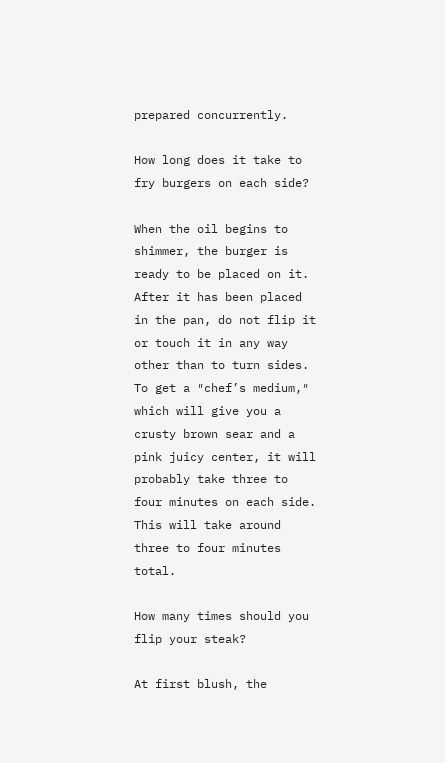prepared concurrently.

How long does it take to fry burgers on each side?

When the oil begins to shimmer, the burger is ready to be placed on it. After it has been placed in the pan, do not flip it or touch it in any way other than to turn sides. To get a ″chef’s medium,″ which will give you a crusty brown sear and a pink juicy center, it will probably take three to four minutes on each side. This will take around three to four minutes total.

How many times should you flip your steak?

At first blush, the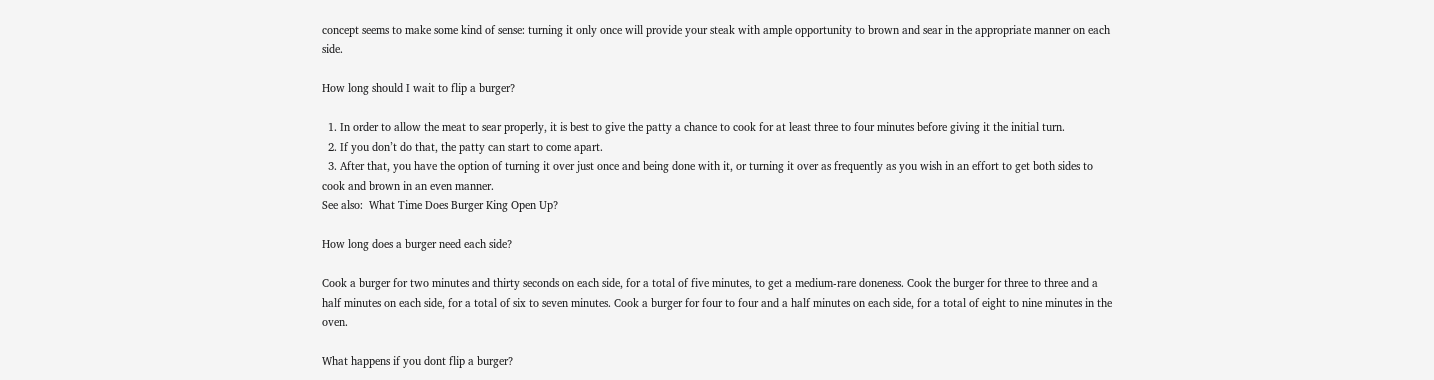concept seems to make some kind of sense: turning it only once will provide your steak with ample opportunity to brown and sear in the appropriate manner on each side.

How long should I wait to flip a burger?

  1. In order to allow the meat to sear properly, it is best to give the patty a chance to cook for at least three to four minutes before giving it the initial turn.
  2. If you don’t do that, the patty can start to come apart.
  3. After that, you have the option of turning it over just once and being done with it, or turning it over as frequently as you wish in an effort to get both sides to cook and brown in an even manner.
See also:  What Time Does Burger King Open Up?

How long does a burger need each side?

Cook a burger for two minutes and thirty seconds on each side, for a total of five minutes, to get a medium-rare doneness. Cook the burger for three to three and a half minutes on each side, for a total of six to seven minutes. Cook a burger for four to four and a half minutes on each side, for a total of eight to nine minutes in the oven.

What happens if you dont flip a burger?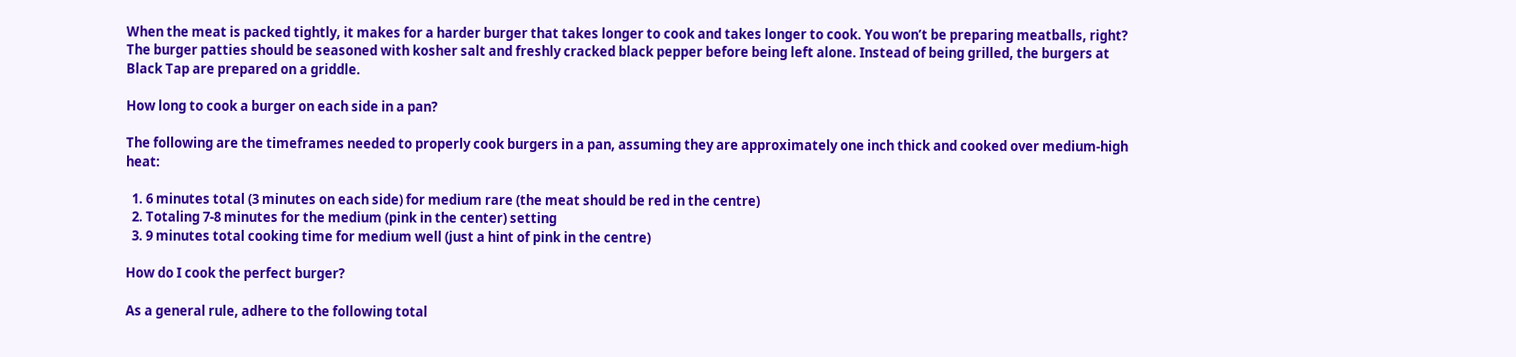When the meat is packed tightly, it makes for a harder burger that takes longer to cook and takes longer to cook. You won’t be preparing meatballs, right? The burger patties should be seasoned with kosher salt and freshly cracked black pepper before being left alone. Instead of being grilled, the burgers at Black Tap are prepared on a griddle.

How long to cook a burger on each side in a pan?

The following are the timeframes needed to properly cook burgers in a pan, assuming they are approximately one inch thick and cooked over medium-high heat:

  1. 6 minutes total (3 minutes on each side) for medium rare (the meat should be red in the centre)
  2. Totaling 7-8 minutes for the medium (pink in the center) setting
  3. 9 minutes total cooking time for medium well (just a hint of pink in the centre)

How do I cook the perfect burger?

As a general rule, adhere to the following total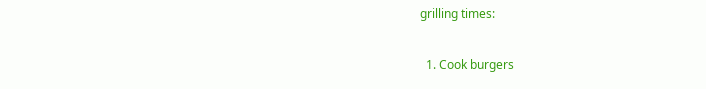grilling times:

  1. Cook burgers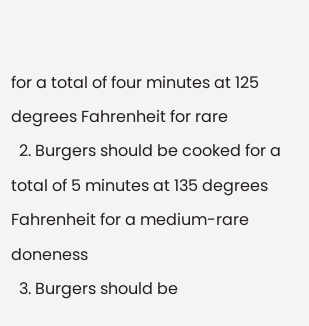for a total of four minutes at 125 degrees Fahrenheit for rare
  2. Burgers should be cooked for a total of 5 minutes at 135 degrees Fahrenheit for a medium-rare doneness
  3. Burgers should be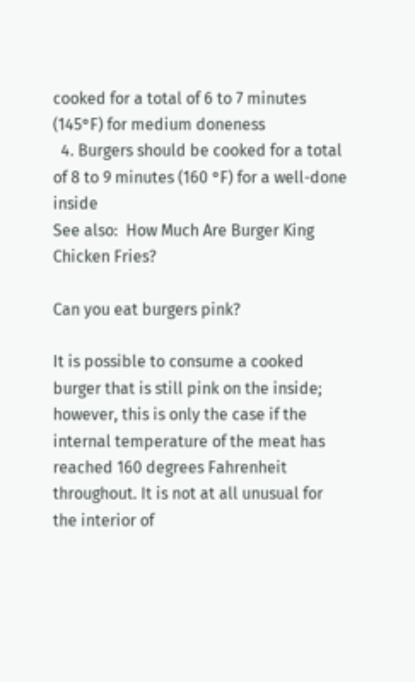cooked for a total of 6 to 7 minutes (145°F) for medium doneness
  4. Burgers should be cooked for a total of 8 to 9 minutes (160 °F) for a well-done inside
See also:  How Much Are Burger King Chicken Fries?

Can you eat burgers pink?

It is possible to consume a cooked burger that is still pink on the inside; however, this is only the case if the internal temperature of the meat has reached 160 degrees Fahrenheit throughout. It is not at all unusual for the interior of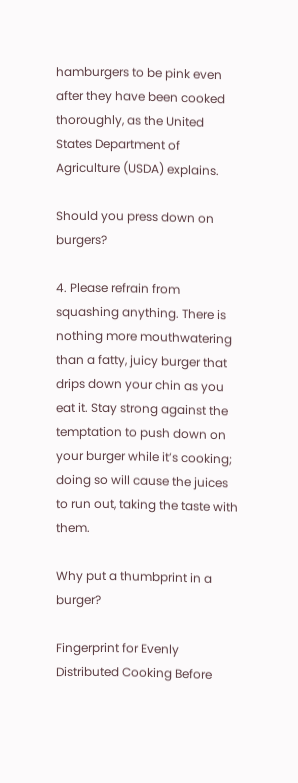hamburgers to be pink even after they have been cooked thoroughly, as the United States Department of Agriculture (USDA) explains.

Should you press down on burgers?

4. Please refrain from squashing anything. There is nothing more mouthwatering than a fatty, juicy burger that drips down your chin as you eat it. Stay strong against the temptation to push down on your burger while it’s cooking; doing so will cause the juices to run out, taking the taste with them.

Why put a thumbprint in a burger?

Fingerprint for Evenly Distributed Cooking Before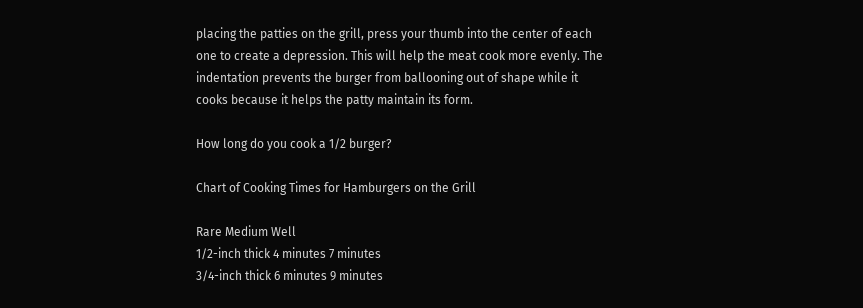placing the patties on the grill, press your thumb into the center of each one to create a depression. This will help the meat cook more evenly. The indentation prevents the burger from ballooning out of shape while it cooks because it helps the patty maintain its form.

How long do you cook a 1/2 burger?

Chart of Cooking Times for Hamburgers on the Grill

Rare Medium Well
1/2-inch thick 4 minutes 7 minutes
3/4-inch thick 6 minutes 9 minutes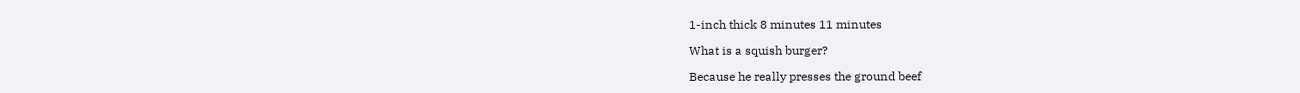1-inch thick 8 minutes 11 minutes

What is a squish burger?

Because he really presses the ground beef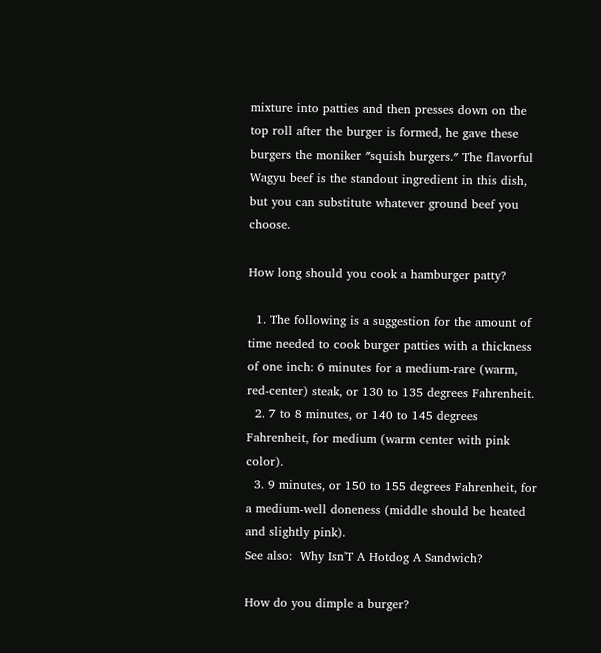mixture into patties and then presses down on the top roll after the burger is formed, he gave these burgers the moniker ″squish burgers.″ The flavorful Wagyu beef is the standout ingredient in this dish, but you can substitute whatever ground beef you choose.

How long should you cook a hamburger patty?

  1. The following is a suggestion for the amount of time needed to cook burger patties with a thickness of one inch: 6 minutes for a medium-rare (warm, red-center) steak, or 130 to 135 degrees Fahrenheit.
  2. 7 to 8 minutes, or 140 to 145 degrees Fahrenheit, for medium (warm center with pink color).
  3. 9 minutes, or 150 to 155 degrees Fahrenheit, for a medium-well doneness (middle should be heated and slightly pink).
See also:  Why Isn'T A Hotdog A Sandwich?

How do you dimple a burger?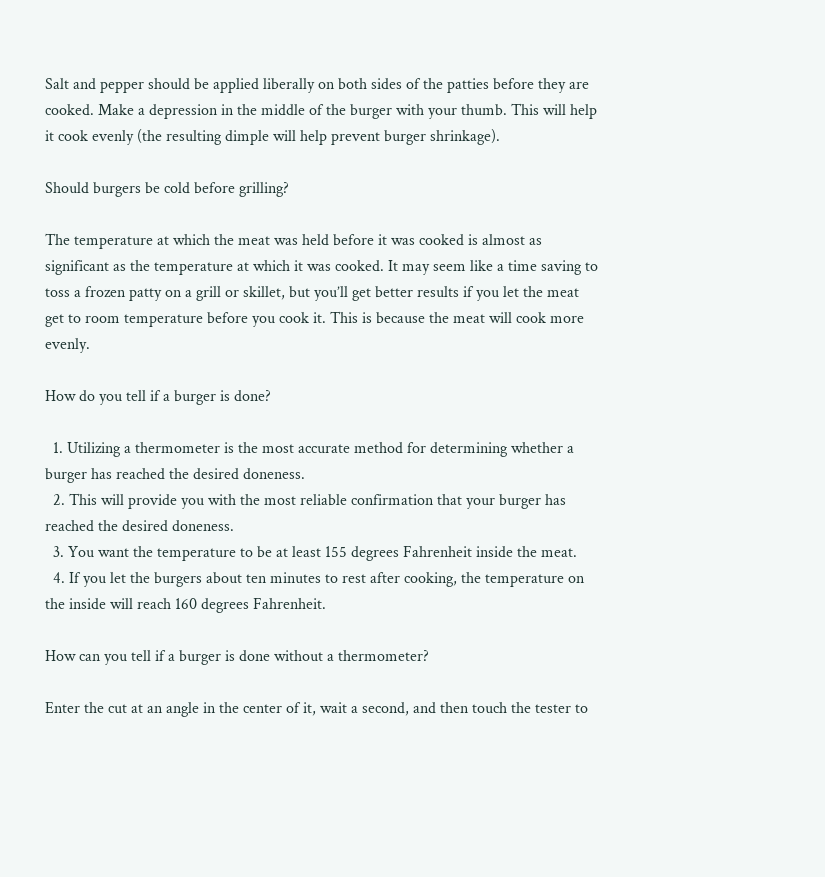Salt and pepper should be applied liberally on both sides of the patties before they are cooked. Make a depression in the middle of the burger with your thumb. This will help it cook evenly (the resulting dimple will help prevent burger shrinkage).

Should burgers be cold before grilling?

The temperature at which the meat was held before it was cooked is almost as significant as the temperature at which it was cooked. It may seem like a time saving to toss a frozen patty on a grill or skillet, but you’ll get better results if you let the meat get to room temperature before you cook it. This is because the meat will cook more evenly.

How do you tell if a burger is done?

  1. Utilizing a thermometer is the most accurate method for determining whether a burger has reached the desired doneness.
  2. This will provide you with the most reliable confirmation that your burger has reached the desired doneness.
  3. You want the temperature to be at least 155 degrees Fahrenheit inside the meat.
  4. If you let the burgers about ten minutes to rest after cooking, the temperature on the inside will reach 160 degrees Fahrenheit.

How can you tell if a burger is done without a thermometer?

Enter the cut at an angle in the center of it, wait a second, and then touch the tester to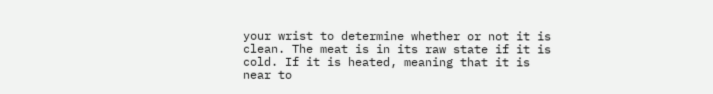your wrist to determine whether or not it is clean. The meat is in its raw state if it is cold. If it is heated, meaning that it is near to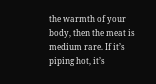the warmth of your body, then the meat is medium rare. If it’s piping hot, it’s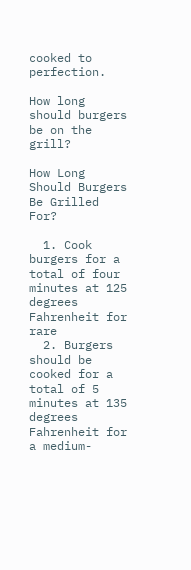cooked to perfection.

How long should burgers be on the grill?

How Long Should Burgers Be Grilled For?

  1. Cook burgers for a total of four minutes at 125 degrees Fahrenheit for rare
  2. Burgers should be cooked for a total of 5 minutes at 135 degrees Fahrenheit for a medium-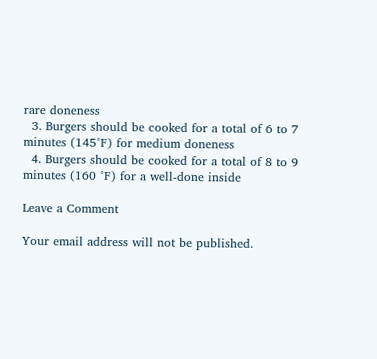rare doneness
  3. Burgers should be cooked for a total of 6 to 7 minutes (145°F) for medium doneness
  4. Burgers should be cooked for a total of 8 to 9 minutes (160 °F) for a well-done inside

Leave a Comment

Your email address will not be published.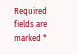Required fields are marked *